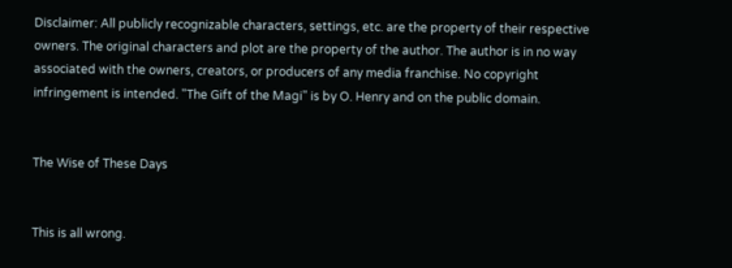Disclaimer: All publicly recognizable characters, settings, etc. are the property of their respective owners. The original characters and plot are the property of the author. The author is in no way associated with the owners, creators, or producers of any media franchise. No copyright infringement is intended. "The Gift of the Magi" is by O. Henry and on the public domain.


The Wise of These Days


This is all wrong.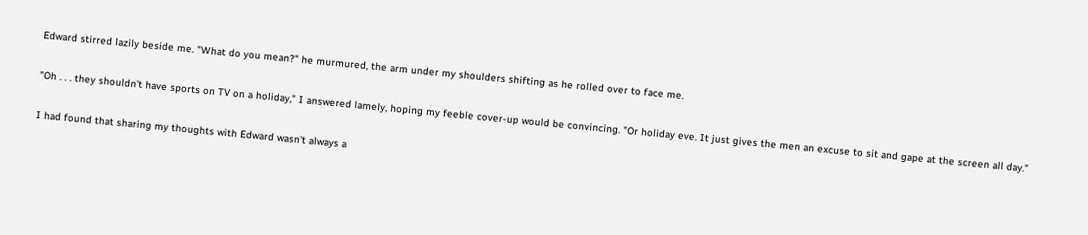Edward stirred lazily beside me. "What do you mean?" he murmured, the arm under my shoulders shifting as he rolled over to face me.

"Oh . . . they shouldn't have sports on TV on a holiday," I answered lamely, hoping my feeble cover-up would be convincing. "Or holiday eve. It just gives the men an excuse to sit and gape at the screen all day."

I had found that sharing my thoughts with Edward wasn't always a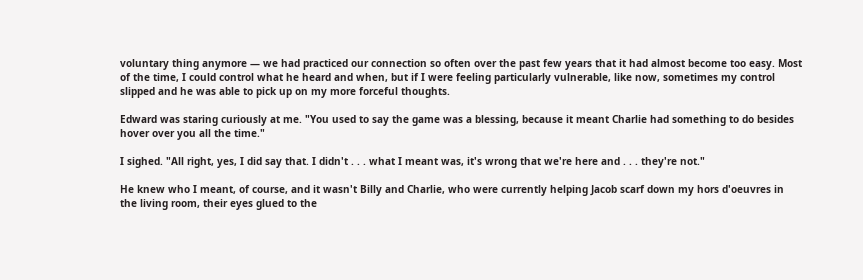voluntary thing anymore — we had practiced our connection so often over the past few years that it had almost become too easy. Most of the time, I could control what he heard and when, but if I were feeling particularly vulnerable, like now, sometimes my control slipped and he was able to pick up on my more forceful thoughts.

Edward was staring curiously at me. "You used to say the game was a blessing, because it meant Charlie had something to do besides hover over you all the time."

I sighed. "All right, yes, I did say that. I didn't . . . what I meant was, it's wrong that we're here and . . . they're not."

He knew who I meant, of course, and it wasn't Billy and Charlie, who were currently helping Jacob scarf down my hors d'oeuvres in the living room, their eyes glued to the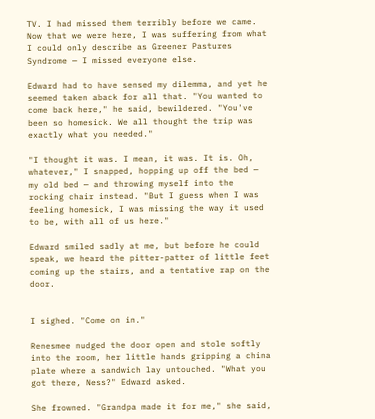TV. I had missed them terribly before we came. Now that we were here, I was suffering from what I could only describe as Greener Pastures Syndrome — I missed everyone else.

Edward had to have sensed my dilemma, and yet he seemed taken aback for all that. "You wanted to come back here," he said, bewildered. "You've been so homesick. We all thought the trip was exactly what you needed."

"I thought it was. I mean, it was. It is. Oh, whatever," I snapped, hopping up off the bed — my old bed — and throwing myself into the rocking chair instead. "But I guess when I was feeling homesick, I was missing the way it used to be, with all of us here."

Edward smiled sadly at me, but before he could speak, we heard the pitter-patter of little feet coming up the stairs, and a tentative rap on the door.


I sighed. "Come on in."

Renesmee nudged the door open and stole softly into the room, her little hands gripping a china plate where a sandwich lay untouched. "What you got there, Ness?" Edward asked.

She frowned. "Grandpa made it for me," she said,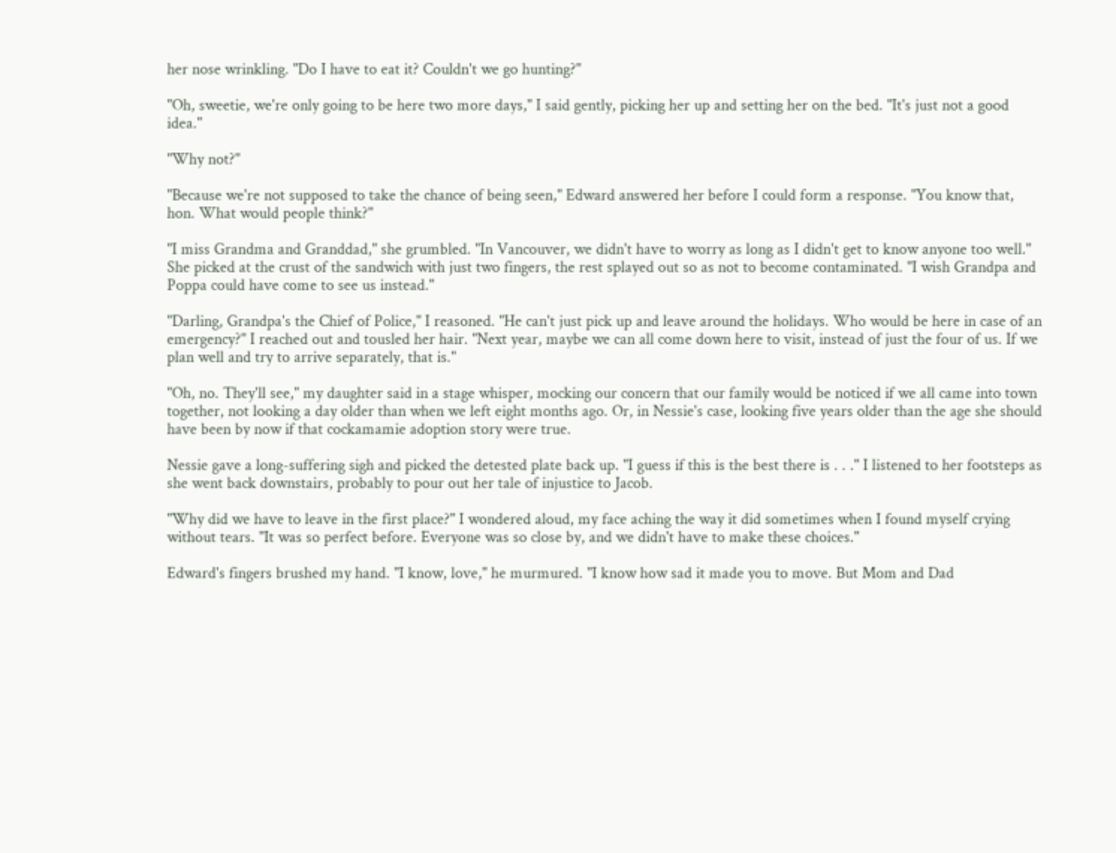her nose wrinkling. "Do I have to eat it? Couldn't we go hunting?"

"Oh, sweetie, we're only going to be here two more days," I said gently, picking her up and setting her on the bed. "It's just not a good idea."

"Why not?"

"Because we're not supposed to take the chance of being seen," Edward answered her before I could form a response. "You know that, hon. What would people think?"

"I miss Grandma and Granddad," she grumbled. "In Vancouver, we didn't have to worry as long as I didn't get to know anyone too well." She picked at the crust of the sandwich with just two fingers, the rest splayed out so as not to become contaminated. "I wish Grandpa and Poppa could have come to see us instead."

"Darling, Grandpa's the Chief of Police," I reasoned. "He can't just pick up and leave around the holidays. Who would be here in case of an emergency?" I reached out and tousled her hair. "Next year, maybe we can all come down here to visit, instead of just the four of us. If we plan well and try to arrive separately, that is."

"Oh, no. They'll see," my daughter said in a stage whisper, mocking our concern that our family would be noticed if we all came into town together, not looking a day older than when we left eight months ago. Or, in Nessie's case, looking five years older than the age she should have been by now if that cockamamie adoption story were true.

Nessie gave a long-suffering sigh and picked the detested plate back up. "I guess if this is the best there is . . ." I listened to her footsteps as she went back downstairs, probably to pour out her tale of injustice to Jacob.

"Why did we have to leave in the first place?" I wondered aloud, my face aching the way it did sometimes when I found myself crying without tears. "It was so perfect before. Everyone was so close by, and we didn't have to make these choices."

Edward's fingers brushed my hand. "I know, love," he murmured. "I know how sad it made you to move. But Mom and Dad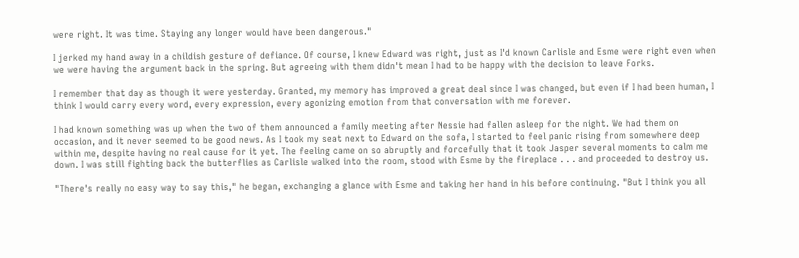were right. It was time. Staying any longer would have been dangerous."

I jerked my hand away in a childish gesture of defiance. Of course, I knew Edward was right, just as I'd known Carlisle and Esme were right even when we were having the argument back in the spring. But agreeing with them didn't mean I had to be happy with the decision to leave Forks.

I remember that day as though it were yesterday. Granted, my memory has improved a great deal since I was changed, but even if I had been human, I think I would carry every word, every expression, every agonizing emotion from that conversation with me forever.

I had known something was up when the two of them announced a family meeting after Nessie had fallen asleep for the night. We had them on occasion, and it never seemed to be good news. As I took my seat next to Edward on the sofa, I started to feel panic rising from somewhere deep within me, despite having no real cause for it yet. The feeling came on so abruptly and forcefully that it took Jasper several moments to calm me down. I was still fighting back the butterflies as Carlisle walked into the room, stood with Esme by the fireplace . . . and proceeded to destroy us.

"There's really no easy way to say this," he began, exchanging a glance with Esme and taking her hand in his before continuing. "But I think you all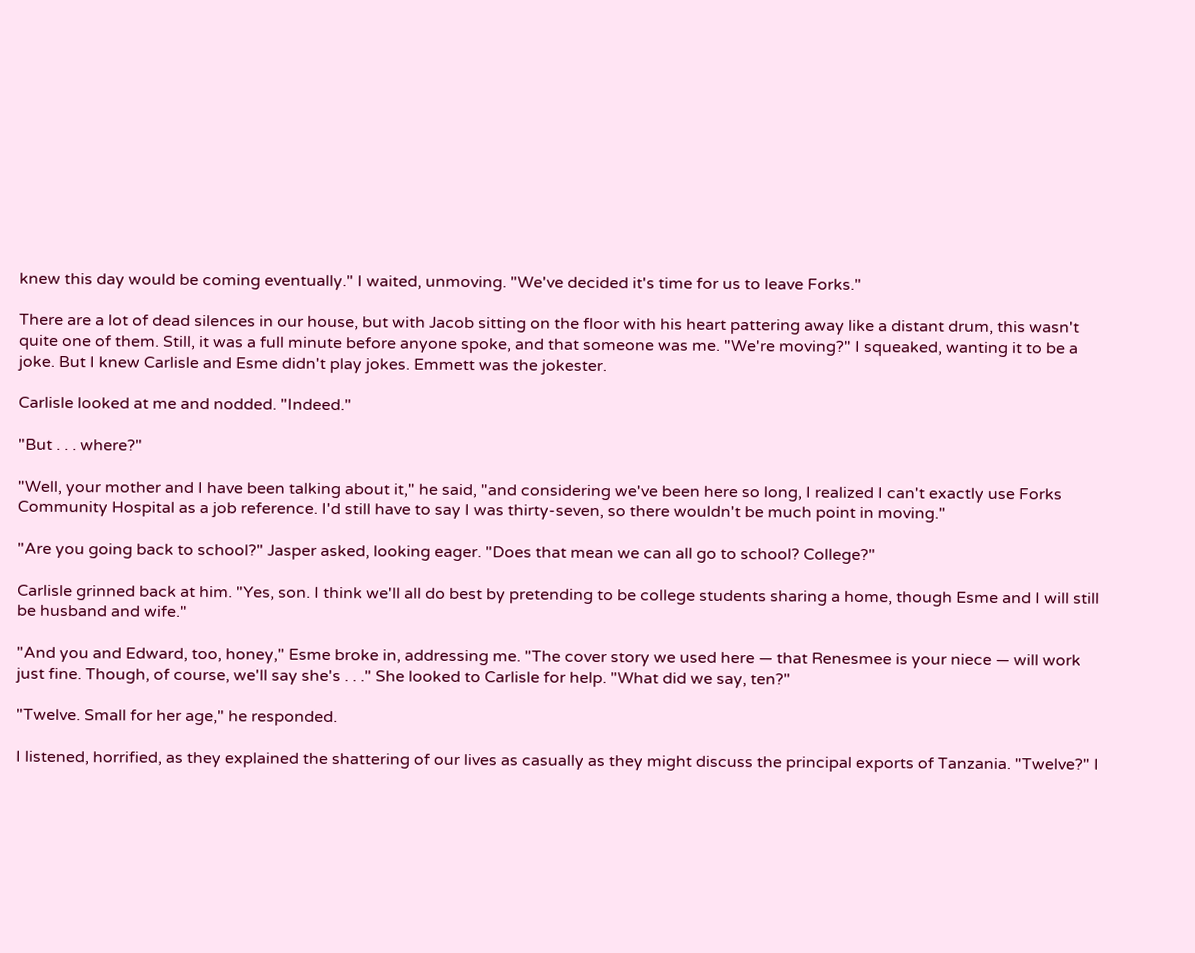knew this day would be coming eventually." I waited, unmoving. "We've decided it's time for us to leave Forks."

There are a lot of dead silences in our house, but with Jacob sitting on the floor with his heart pattering away like a distant drum, this wasn't quite one of them. Still, it was a full minute before anyone spoke, and that someone was me. "We're moving?" I squeaked, wanting it to be a joke. But I knew Carlisle and Esme didn't play jokes. Emmett was the jokester.

Carlisle looked at me and nodded. "Indeed."

"But . . . where?"

"Well, your mother and I have been talking about it," he said, "and considering we've been here so long, I realized I can't exactly use Forks Community Hospital as a job reference. I'd still have to say I was thirty-seven, so there wouldn't be much point in moving."

"Are you going back to school?" Jasper asked, looking eager. "Does that mean we can all go to school? College?"

Carlisle grinned back at him. "Yes, son. I think we'll all do best by pretending to be college students sharing a home, though Esme and I will still be husband and wife."

"And you and Edward, too, honey," Esme broke in, addressing me. "The cover story we used here — that Renesmee is your niece — will work just fine. Though, of course, we'll say she's . . ." She looked to Carlisle for help. "What did we say, ten?"

"Twelve. Small for her age," he responded.

I listened, horrified, as they explained the shattering of our lives as casually as they might discuss the principal exports of Tanzania. "Twelve?" I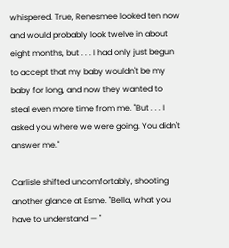whispered. True, Renesmee looked ten now and would probably look twelve in about eight months, but . . . I had only just begun to accept that my baby wouldn't be my baby for long, and now they wanted to steal even more time from me. "But . . . I asked you where we were going. You didn't answer me."

Carlisle shifted uncomfortably, shooting another glance at Esme. "Bella, what you have to understand — "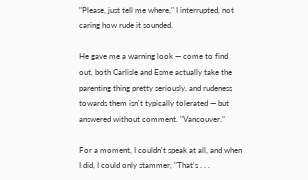"Please, just tell me where," I interrupted, not caring how rude it sounded.

He gave me a warning look — come to find out, both Carlisle and Esme actually take the parenting thing pretty seriously, and rudeness towards them isn't typically tolerated — but answered without comment. "Vancouver."

For a moment, I couldn't speak at all, and when I did, I could only stammer, "That's . . .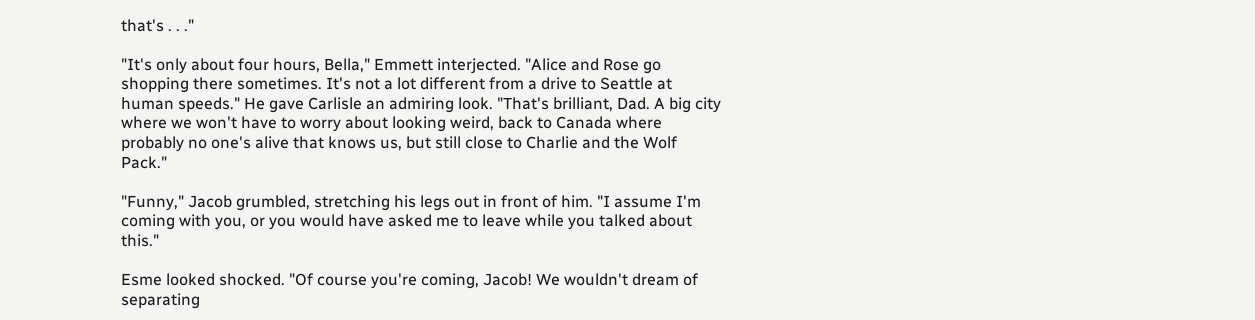that's . . ."

"It's only about four hours, Bella," Emmett interjected. "Alice and Rose go shopping there sometimes. It's not a lot different from a drive to Seattle at human speeds." He gave Carlisle an admiring look. "That's brilliant, Dad. A big city where we won't have to worry about looking weird, back to Canada where probably no one's alive that knows us, but still close to Charlie and the Wolf Pack."

"Funny," Jacob grumbled, stretching his legs out in front of him. "I assume I'm coming with you, or you would have asked me to leave while you talked about this."

Esme looked shocked. "Of course you're coming, Jacob! We wouldn't dream of separating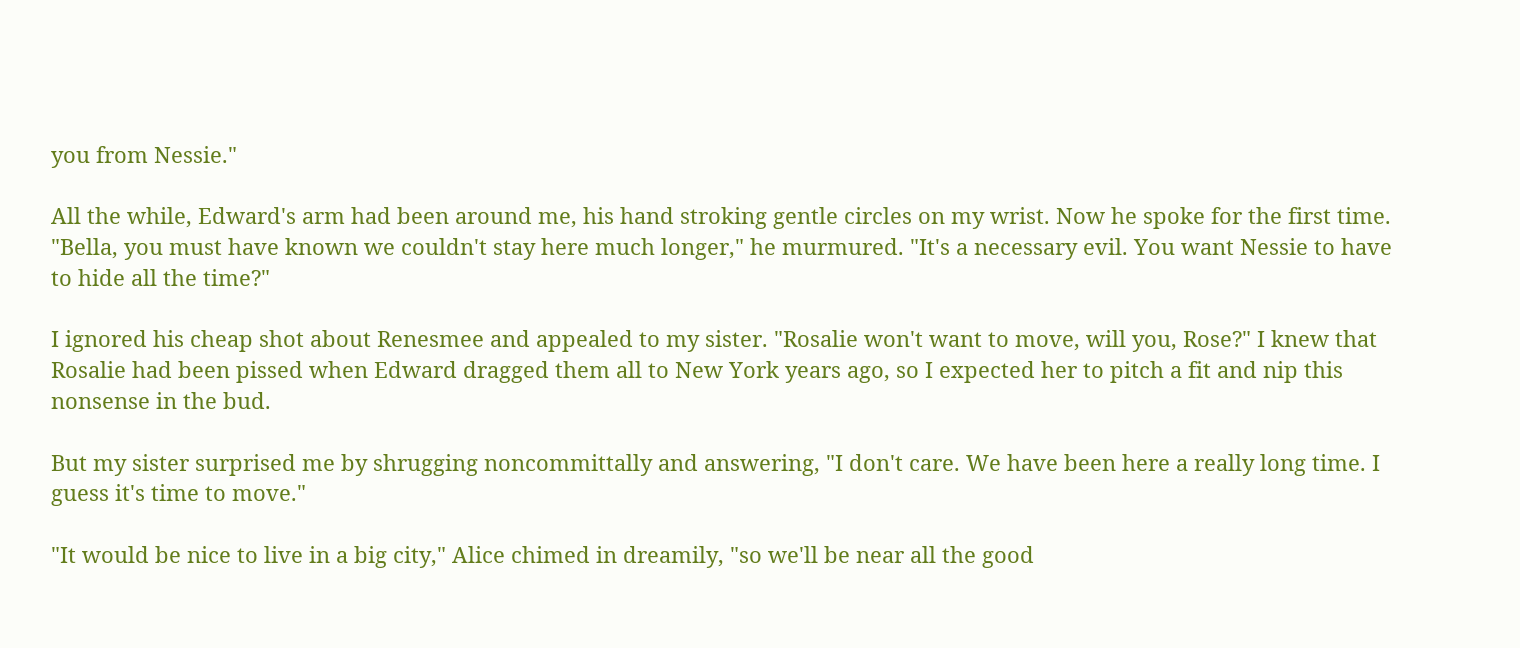you from Nessie."

All the while, Edward's arm had been around me, his hand stroking gentle circles on my wrist. Now he spoke for the first time. "Bella, you must have known we couldn't stay here much longer," he murmured. "It's a necessary evil. You want Nessie to have to hide all the time?"

I ignored his cheap shot about Renesmee and appealed to my sister. "Rosalie won't want to move, will you, Rose?" I knew that Rosalie had been pissed when Edward dragged them all to New York years ago, so I expected her to pitch a fit and nip this nonsense in the bud.

But my sister surprised me by shrugging noncommittally and answering, "I don't care. We have been here a really long time. I guess it's time to move."

"It would be nice to live in a big city," Alice chimed in dreamily, "so we'll be near all the good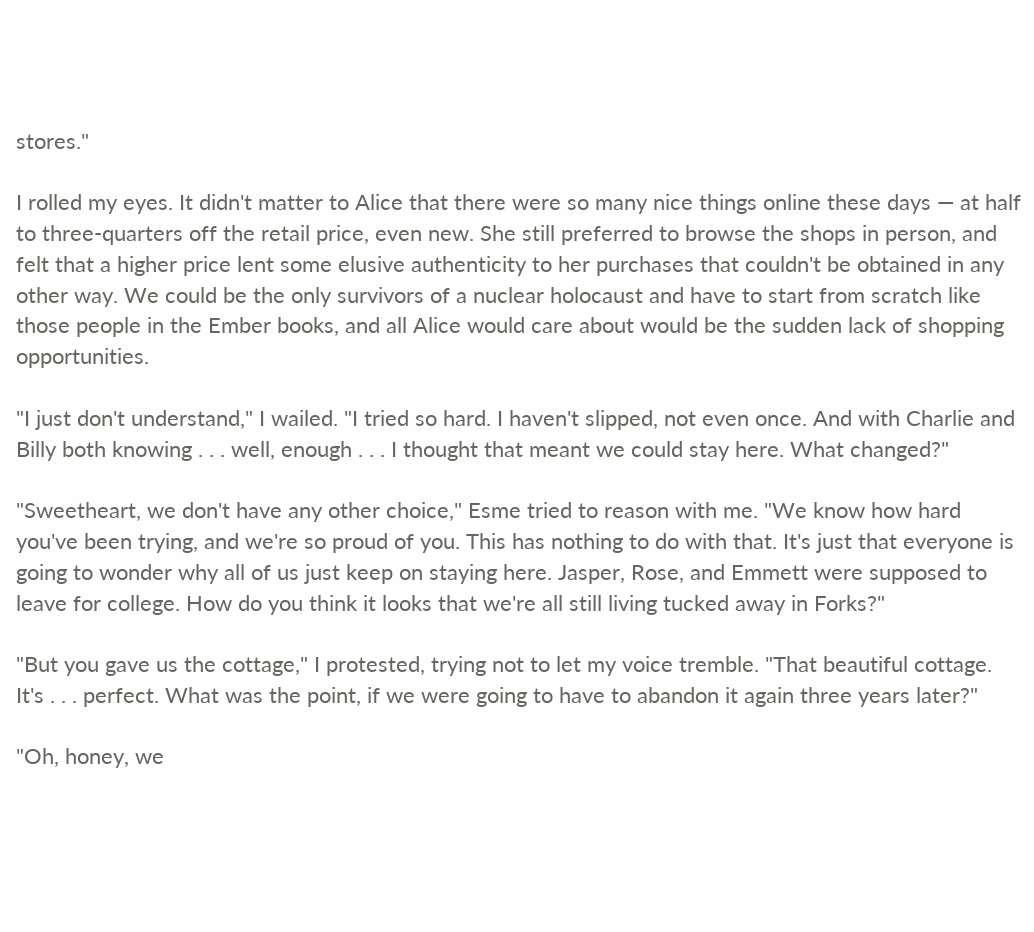stores."

I rolled my eyes. It didn't matter to Alice that there were so many nice things online these days — at half to three-quarters off the retail price, even new. She still preferred to browse the shops in person, and felt that a higher price lent some elusive authenticity to her purchases that couldn't be obtained in any other way. We could be the only survivors of a nuclear holocaust and have to start from scratch like those people in the Ember books, and all Alice would care about would be the sudden lack of shopping opportunities.

"I just don't understand," I wailed. "I tried so hard. I haven't slipped, not even once. And with Charlie and Billy both knowing . . . well, enough . . . I thought that meant we could stay here. What changed?"

"Sweetheart, we don't have any other choice," Esme tried to reason with me. "We know how hard you've been trying, and we're so proud of you. This has nothing to do with that. It's just that everyone is going to wonder why all of us just keep on staying here. Jasper, Rose, and Emmett were supposed to leave for college. How do you think it looks that we're all still living tucked away in Forks?"

"But you gave us the cottage," I protested, trying not to let my voice tremble. "That beautiful cottage. It's . . . perfect. What was the point, if we were going to have to abandon it again three years later?"

"Oh, honey, we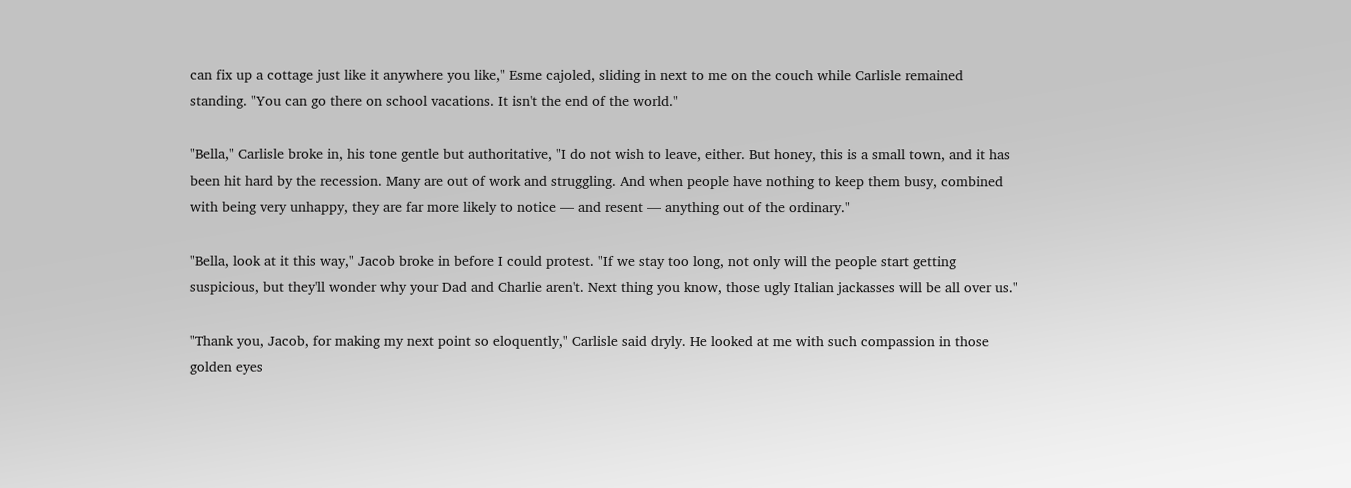can fix up a cottage just like it anywhere you like," Esme cajoled, sliding in next to me on the couch while Carlisle remained standing. "You can go there on school vacations. It isn't the end of the world."

"Bella," Carlisle broke in, his tone gentle but authoritative, "I do not wish to leave, either. But honey, this is a small town, and it has been hit hard by the recession. Many are out of work and struggling. And when people have nothing to keep them busy, combined with being very unhappy, they are far more likely to notice — and resent — anything out of the ordinary."

"Bella, look at it this way," Jacob broke in before I could protest. "If we stay too long, not only will the people start getting suspicious, but they'll wonder why your Dad and Charlie aren't. Next thing you know, those ugly Italian jackasses will be all over us."

"Thank you, Jacob, for making my next point so eloquently," Carlisle said dryly. He looked at me with such compassion in those golden eyes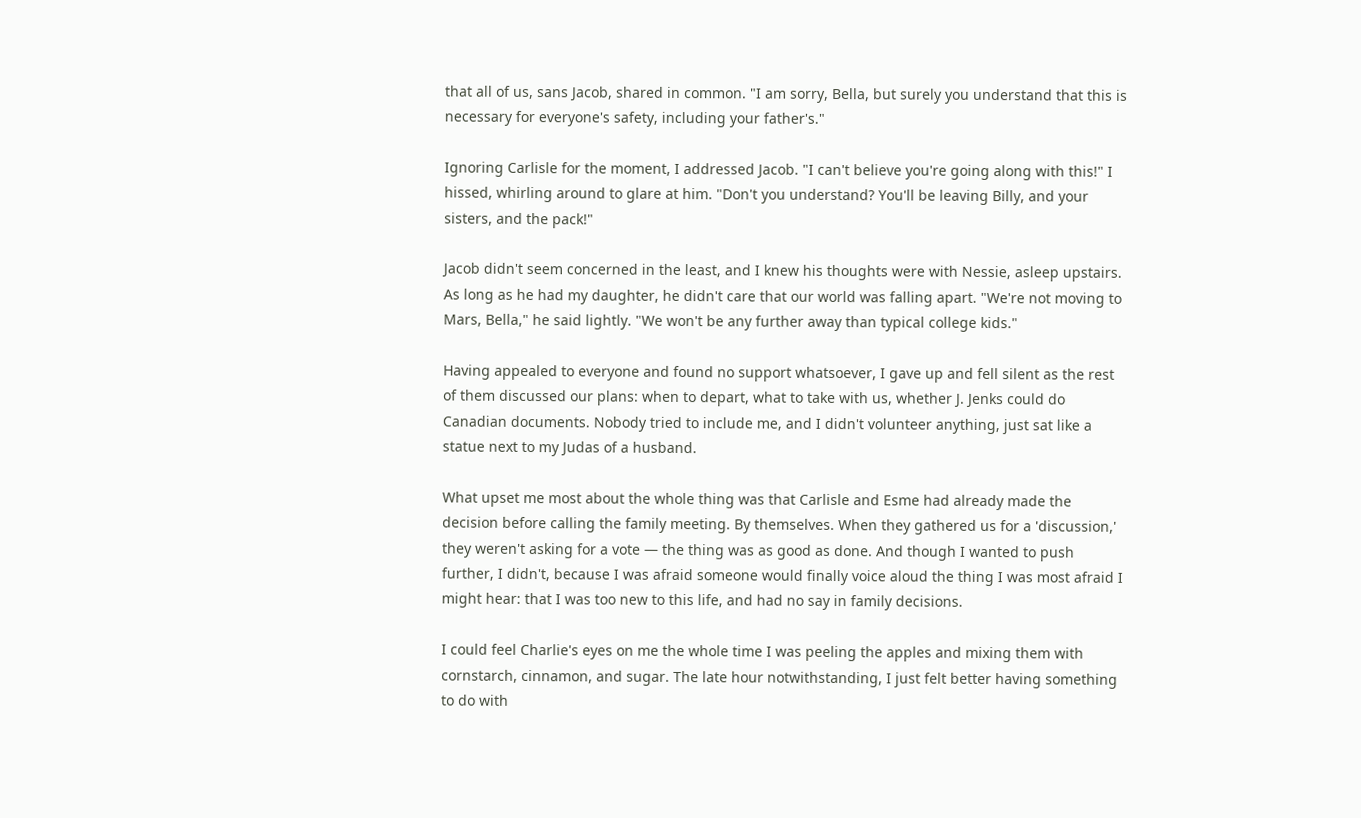that all of us, sans Jacob, shared in common. "I am sorry, Bella, but surely you understand that this is necessary for everyone's safety, including your father's."

Ignoring Carlisle for the moment, I addressed Jacob. "I can't believe you're going along with this!" I hissed, whirling around to glare at him. "Don't you understand? You'll be leaving Billy, and your sisters, and the pack!"

Jacob didn't seem concerned in the least, and I knew his thoughts were with Nessie, asleep upstairs. As long as he had my daughter, he didn't care that our world was falling apart. "We're not moving to Mars, Bella," he said lightly. "We won't be any further away than typical college kids."

Having appealed to everyone and found no support whatsoever, I gave up and fell silent as the rest of them discussed our plans: when to depart, what to take with us, whether J. Jenks could do Canadian documents. Nobody tried to include me, and I didn't volunteer anything, just sat like a statue next to my Judas of a husband.

What upset me most about the whole thing was that Carlisle and Esme had already made the decision before calling the family meeting. By themselves. When they gathered us for a 'discussion,' they weren't asking for a vote — the thing was as good as done. And though I wanted to push further, I didn't, because I was afraid someone would finally voice aloud the thing I was most afraid I might hear: that I was too new to this life, and had no say in family decisions.

I could feel Charlie's eyes on me the whole time I was peeling the apples and mixing them with cornstarch, cinnamon, and sugar. The late hour notwithstanding, I just felt better having something to do with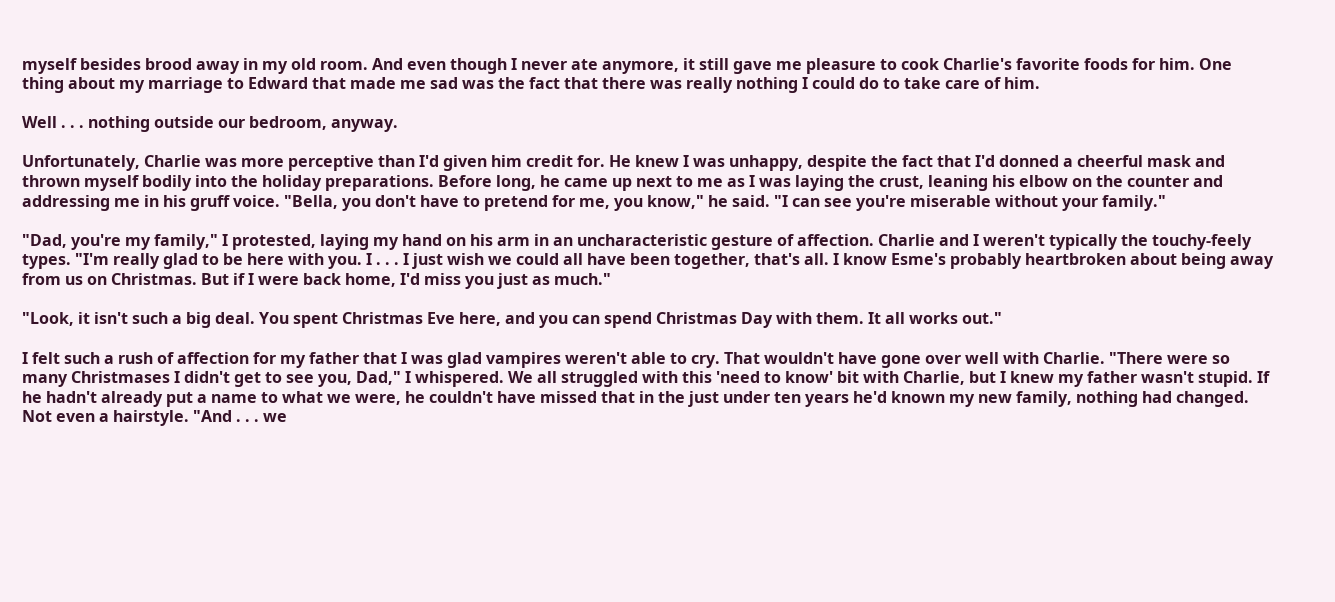myself besides brood away in my old room. And even though I never ate anymore, it still gave me pleasure to cook Charlie's favorite foods for him. One thing about my marriage to Edward that made me sad was the fact that there was really nothing I could do to take care of him.

Well . . . nothing outside our bedroom, anyway.

Unfortunately, Charlie was more perceptive than I'd given him credit for. He knew I was unhappy, despite the fact that I'd donned a cheerful mask and thrown myself bodily into the holiday preparations. Before long, he came up next to me as I was laying the crust, leaning his elbow on the counter and addressing me in his gruff voice. "Bella, you don't have to pretend for me, you know," he said. "I can see you're miserable without your family."

"Dad, you're my family," I protested, laying my hand on his arm in an uncharacteristic gesture of affection. Charlie and I weren't typically the touchy-feely types. "I'm really glad to be here with you. I . . . I just wish we could all have been together, that's all. I know Esme's probably heartbroken about being away from us on Christmas. But if I were back home, I'd miss you just as much."

"Look, it isn't such a big deal. You spent Christmas Eve here, and you can spend Christmas Day with them. It all works out."

I felt such a rush of affection for my father that I was glad vampires weren't able to cry. That wouldn't have gone over well with Charlie. "There were so many Christmases I didn't get to see you, Dad," I whispered. We all struggled with this 'need to know' bit with Charlie, but I knew my father wasn't stupid. If he hadn't already put a name to what we were, he couldn't have missed that in the just under ten years he'd known my new family, nothing had changed. Not even a hairstyle. "And . . . we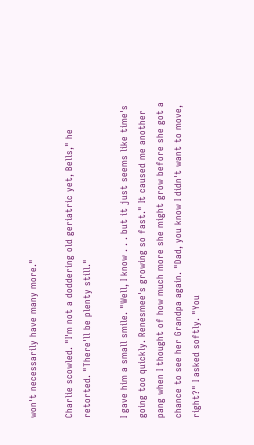won't necessarily have many more."

Charlie scowled. "I'm not a doddering old geriatric yet, Bells," he retorted. "There'll be plenty still."

I gave him a small smile. "Well, I know . . . but it just seems like time's going too quickly. Renesmee's growing so fast." It caused me another pang when I thought of how much more she might grow before she got a chance to see her Grandpa again. "Dad, you know I didn't want to move, right?" I asked softly. "You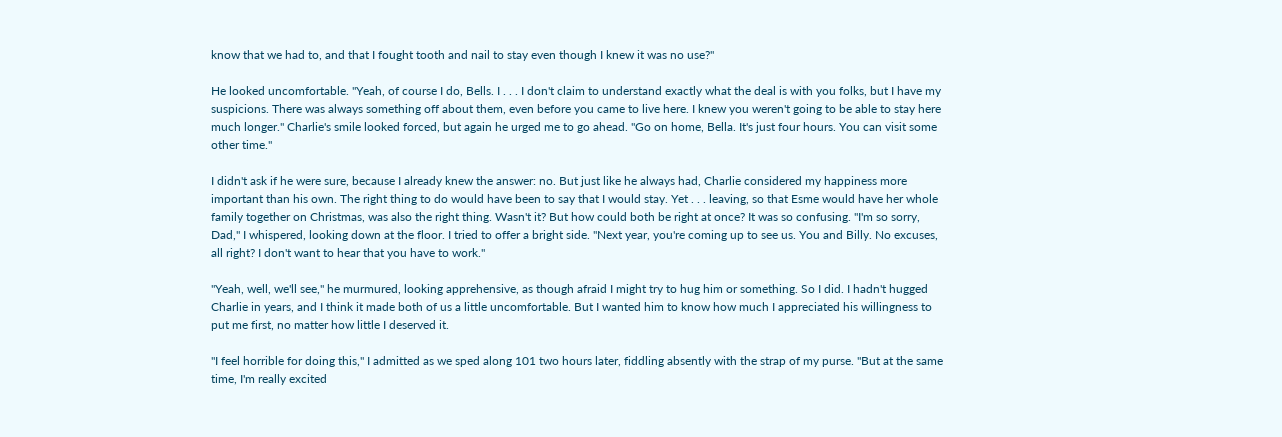know that we had to, and that I fought tooth and nail to stay even though I knew it was no use?"

He looked uncomfortable. "Yeah, of course I do, Bells. I . . . I don't claim to understand exactly what the deal is with you folks, but I have my suspicions. There was always something off about them, even before you came to live here. I knew you weren't going to be able to stay here much longer." Charlie's smile looked forced, but again he urged me to go ahead. "Go on home, Bella. It's just four hours. You can visit some other time."

I didn't ask if he were sure, because I already knew the answer: no. But just like he always had, Charlie considered my happiness more important than his own. The right thing to do would have been to say that I would stay. Yet . . . leaving, so that Esme would have her whole family together on Christmas, was also the right thing. Wasn't it? But how could both be right at once? It was so confusing. "I'm so sorry, Dad," I whispered, looking down at the floor. I tried to offer a bright side. "Next year, you're coming up to see us. You and Billy. No excuses, all right? I don't want to hear that you have to work."

"Yeah, well, we'll see," he murmured, looking apprehensive, as though afraid I might try to hug him or something. So I did. I hadn't hugged Charlie in years, and I think it made both of us a little uncomfortable. But I wanted him to know how much I appreciated his willingness to put me first, no matter how little I deserved it.

"I feel horrible for doing this," I admitted as we sped along 101 two hours later, fiddling absently with the strap of my purse. "But at the same time, I'm really excited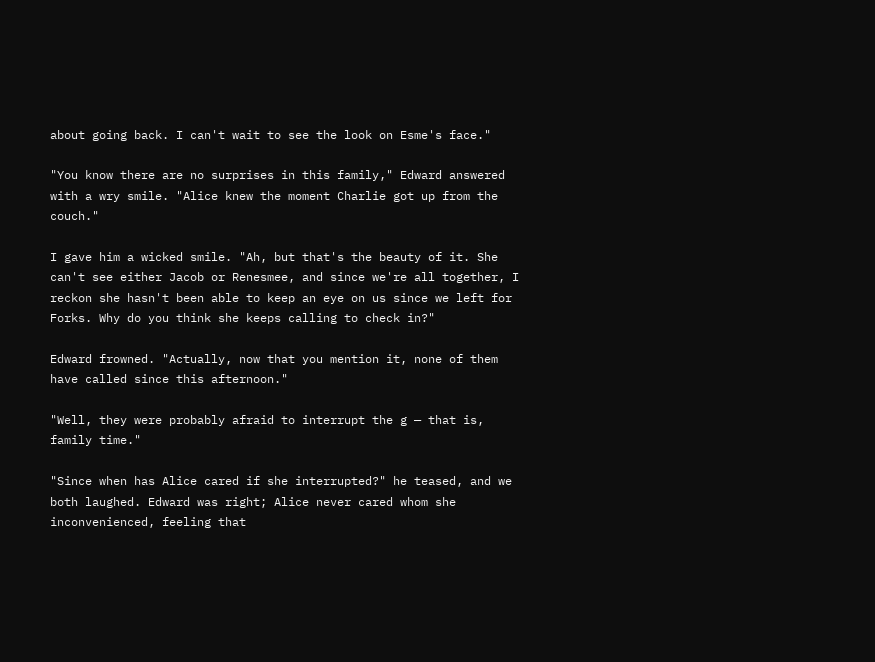about going back. I can't wait to see the look on Esme's face."

"You know there are no surprises in this family," Edward answered with a wry smile. "Alice knew the moment Charlie got up from the couch."

I gave him a wicked smile. "Ah, but that's the beauty of it. She can't see either Jacob or Renesmee, and since we're all together, I reckon she hasn't been able to keep an eye on us since we left for Forks. Why do you think she keeps calling to check in?"

Edward frowned. "Actually, now that you mention it, none of them have called since this afternoon."

"Well, they were probably afraid to interrupt the g — that is, family time."

"Since when has Alice cared if she interrupted?" he teased, and we both laughed. Edward was right; Alice never cared whom she inconvenienced, feeling that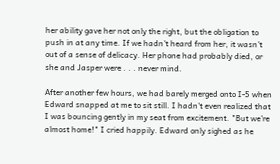her ability gave her not only the right, but the obligation to push in at any time. If we hadn't heard from her, it wasn't out of a sense of delicacy. Her phone had probably died, or she and Jasper were . . . never mind.

After another few hours, we had barely merged onto I-5 when Edward snapped at me to sit still. I hadn't even realized that I was bouncing gently in my seat from excitement. "But we're almost home!" I cried happily. Edward only sighed as he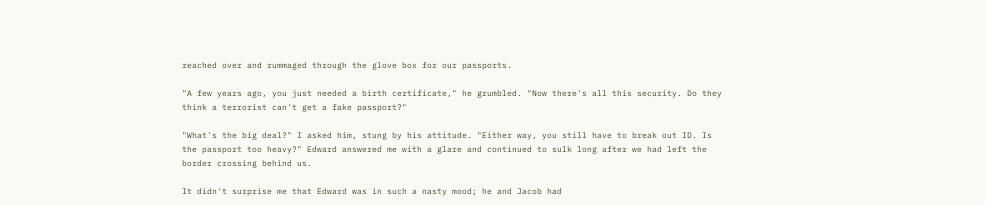reached over and rummaged through the glove box for our passports.

"A few years ago, you just needed a birth certificate," he grumbled. "Now there's all this security. Do they think a terrorist can't get a fake passport?"

"What's the big deal?" I asked him, stung by his attitude. "Either way, you still have to break out ID. Is the passport too heavy?" Edward answered me with a glare and continued to sulk long after we had left the border crossing behind us.

It didn't surprise me that Edward was in such a nasty mood; he and Jacob had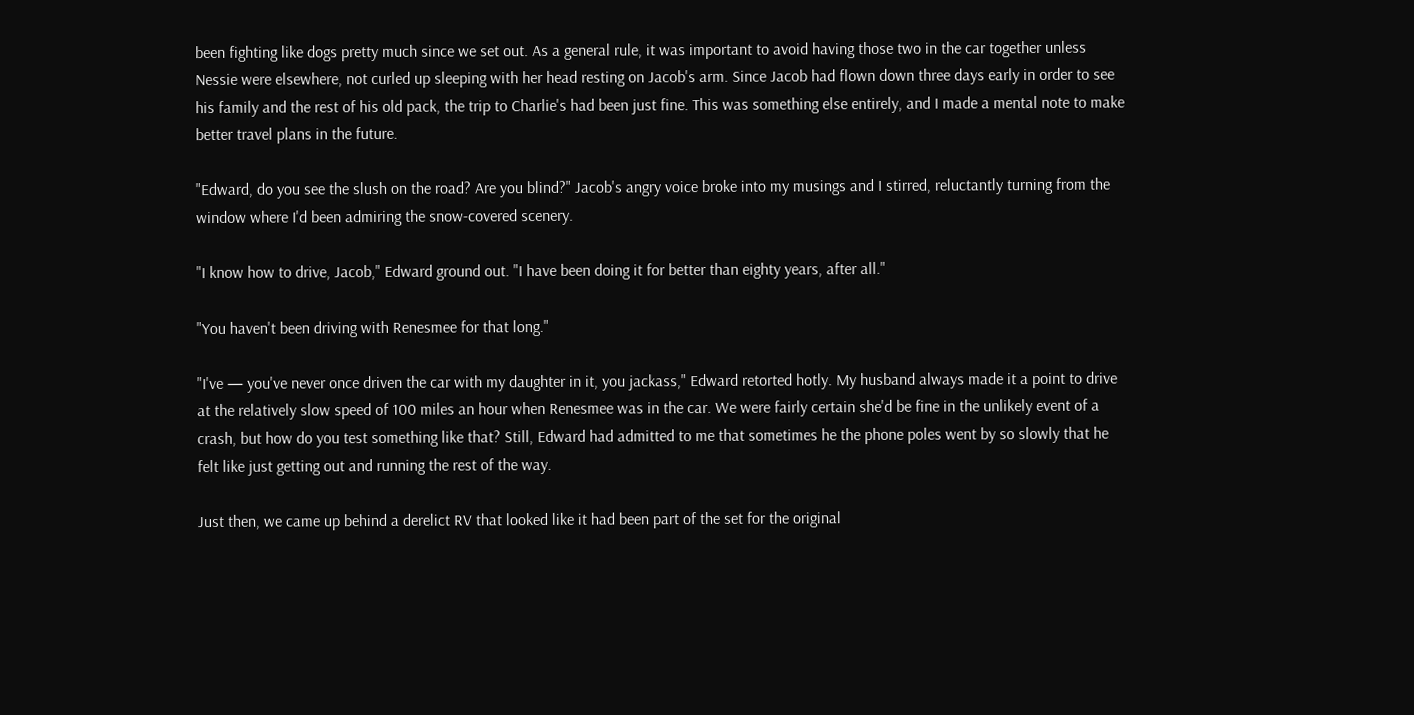been fighting like dogs pretty much since we set out. As a general rule, it was important to avoid having those two in the car together unless Nessie were elsewhere, not curled up sleeping with her head resting on Jacob's arm. Since Jacob had flown down three days early in order to see his family and the rest of his old pack, the trip to Charlie's had been just fine. This was something else entirely, and I made a mental note to make better travel plans in the future.

"Edward, do you see the slush on the road? Are you blind?" Jacob's angry voice broke into my musings and I stirred, reluctantly turning from the window where I'd been admiring the snow-covered scenery.

"I know how to drive, Jacob," Edward ground out. "I have been doing it for better than eighty years, after all."

"You haven't been driving with Renesmee for that long."

"I've — you've never once driven the car with my daughter in it, you jackass," Edward retorted hotly. My husband always made it a point to drive at the relatively slow speed of 100 miles an hour when Renesmee was in the car. We were fairly certain she'd be fine in the unlikely event of a crash, but how do you test something like that? Still, Edward had admitted to me that sometimes he the phone poles went by so slowly that he felt like just getting out and running the rest of the way.

Just then, we came up behind a derelict RV that looked like it had been part of the set for the original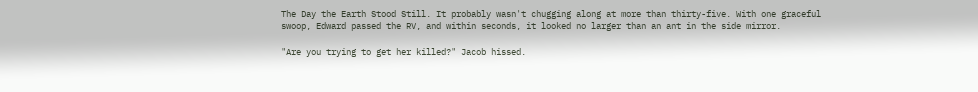The Day the Earth Stood Still. It probably wasn't chugging along at more than thirty-five. With one graceful swoop, Edward passed the RV, and within seconds, it looked no larger than an ant in the side mirror.

"Are you trying to get her killed?" Jacob hissed.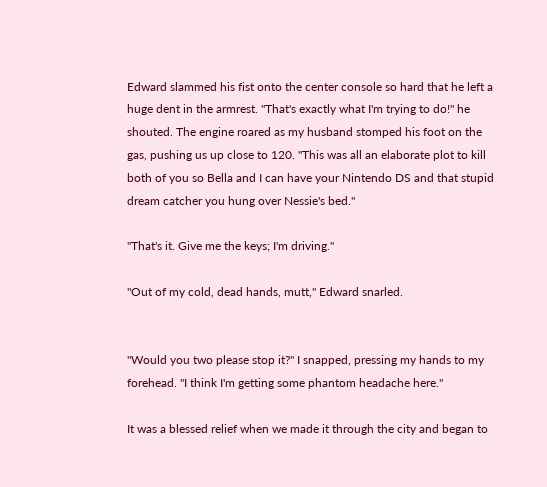Edward slammed his fist onto the center console so hard that he left a huge dent in the armrest. "That's exactly what I'm trying to do!" he shouted. The engine roared as my husband stomped his foot on the gas, pushing us up close to 120. "This was all an elaborate plot to kill both of you so Bella and I can have your Nintendo DS and that stupid dream catcher you hung over Nessie's bed."

"That's it. Give me the keys; I'm driving."

"Out of my cold, dead hands, mutt," Edward snarled.


"Would you two please stop it?" I snapped, pressing my hands to my forehead. "I think I'm getting some phantom headache here."

It was a blessed relief when we made it through the city and began to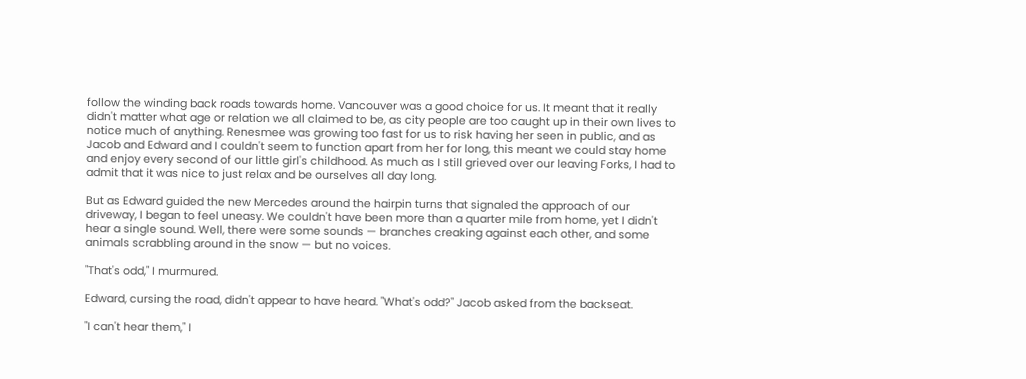follow the winding back roads towards home. Vancouver was a good choice for us. It meant that it really didn't matter what age or relation we all claimed to be, as city people are too caught up in their own lives to notice much of anything. Renesmee was growing too fast for us to risk having her seen in public, and as Jacob and Edward and I couldn't seem to function apart from her for long, this meant we could stay home and enjoy every second of our little girl's childhood. As much as I still grieved over our leaving Forks, I had to admit that it was nice to just relax and be ourselves all day long.

But as Edward guided the new Mercedes around the hairpin turns that signaled the approach of our driveway, I began to feel uneasy. We couldn't have been more than a quarter mile from home, yet I didn't hear a single sound. Well, there were some sounds — branches creaking against each other, and some animals scrabbling around in the snow — but no voices.

"That's odd," I murmured.

Edward, cursing the road, didn't appear to have heard. "What's odd?" Jacob asked from the backseat.

"I can't hear them," I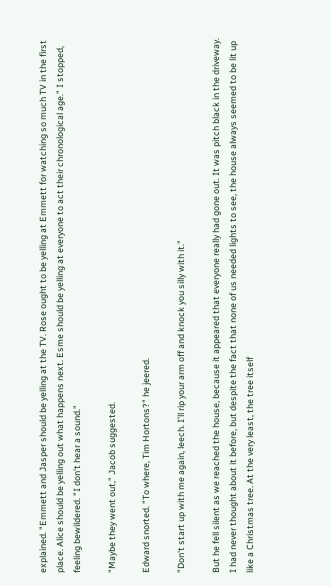explained. "Emmett and Jasper should be yelling at the TV. Rose ought to be yelling at Emmett for watching so much TV in the first place. Alice should be yelling out what happens next. Esme should be yelling at everyone to act their chronological age." I stopped, feeling bewildered. "I don't hear a sound."

"Maybe they went out," Jacob suggested.

Edward snorted. "To where, Tim Hortons?" he jeered.

"Don't start up with me again, leech. I'll rip your arm off and knock you silly with it."

But he fell silent as we reached the house, because it appeared that everyone really had gone out. It was pitch black in the driveway. I had never thought about it before, but despite the fact that none of us needed lights to see, the house always seemed to be lit up like a Christmas tree. At the very least, the tree itself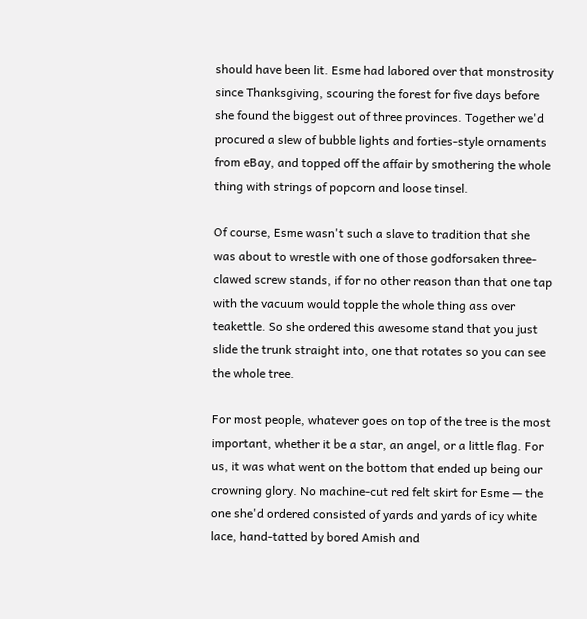should have been lit. Esme had labored over that monstrosity since Thanksgiving, scouring the forest for five days before she found the biggest out of three provinces. Together we'd procured a slew of bubble lights and forties-style ornaments from eBay, and topped off the affair by smothering the whole thing with strings of popcorn and loose tinsel.

Of course, Esme wasn't such a slave to tradition that she was about to wrestle with one of those godforsaken three-clawed screw stands, if for no other reason than that one tap with the vacuum would topple the whole thing ass over teakettle. So she ordered this awesome stand that you just slide the trunk straight into, one that rotates so you can see the whole tree.

For most people, whatever goes on top of the tree is the most important, whether it be a star, an angel, or a little flag. For us, it was what went on the bottom that ended up being our crowning glory. No machine-cut red felt skirt for Esme — the one she'd ordered consisted of yards and yards of icy white lace, hand-tatted by bored Amish and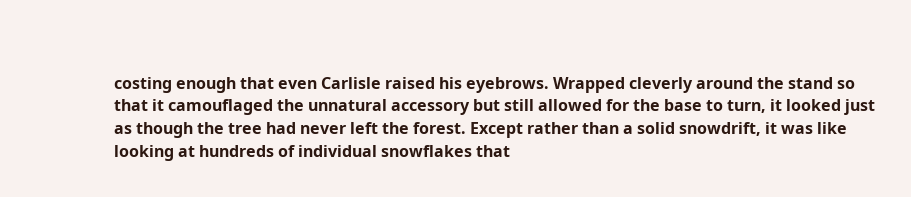costing enough that even Carlisle raised his eyebrows. Wrapped cleverly around the stand so that it camouflaged the unnatural accessory but still allowed for the base to turn, it looked just as though the tree had never left the forest. Except rather than a solid snowdrift, it was like looking at hundreds of individual snowflakes that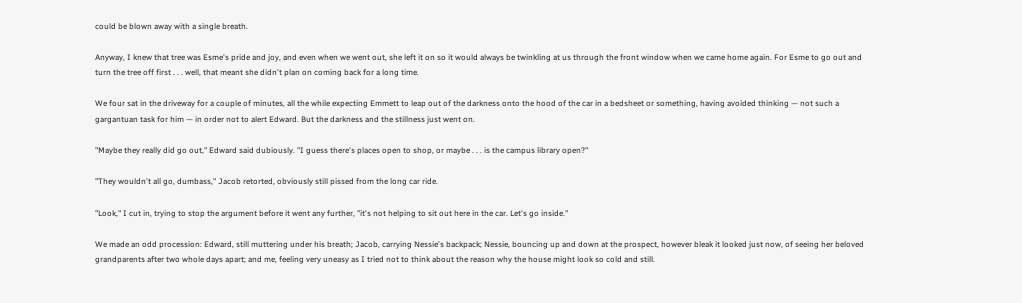could be blown away with a single breath.

Anyway, I knew that tree was Esme's pride and joy, and even when we went out, she left it on so it would always be twinkling at us through the front window when we came home again. For Esme to go out and turn the tree off first . . . well, that meant she didn't plan on coming back for a long time.

We four sat in the driveway for a couple of minutes, all the while expecting Emmett to leap out of the darkness onto the hood of the car in a bedsheet or something, having avoided thinking — not such a gargantuan task for him — in order not to alert Edward. But the darkness and the stillness just went on.

"Maybe they really did go out," Edward said dubiously. "I guess there's places open to shop, or maybe . . . is the campus library open?"

"They wouldn't all go, dumbass," Jacob retorted, obviously still pissed from the long car ride.

"Look," I cut in, trying to stop the argument before it went any further, "it's not helping to sit out here in the car. Let's go inside."

We made an odd procession: Edward, still muttering under his breath; Jacob, carrying Nessie's backpack; Nessie, bouncing up and down at the prospect, however bleak it looked just now, of seeing her beloved grandparents after two whole days apart; and me, feeling very uneasy as I tried not to think about the reason why the house might look so cold and still.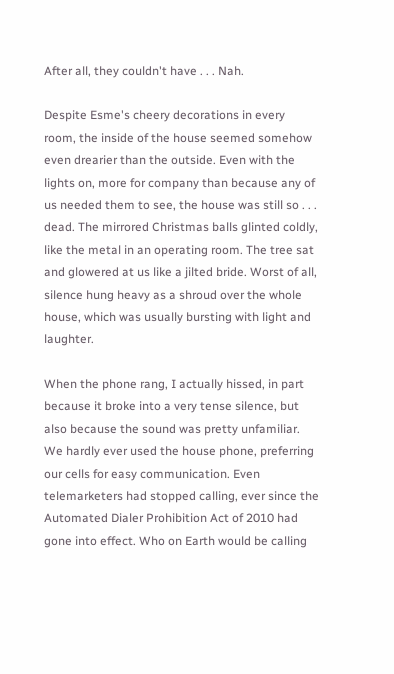After all, they couldn't have . . . Nah.

Despite Esme's cheery decorations in every room, the inside of the house seemed somehow even drearier than the outside. Even with the lights on, more for company than because any of us needed them to see, the house was still so . . . dead. The mirrored Christmas balls glinted coldly, like the metal in an operating room. The tree sat and glowered at us like a jilted bride. Worst of all, silence hung heavy as a shroud over the whole house, which was usually bursting with light and laughter.

When the phone rang, I actually hissed, in part because it broke into a very tense silence, but also because the sound was pretty unfamiliar. We hardly ever used the house phone, preferring our cells for easy communication. Even telemarketers had stopped calling, ever since the Automated Dialer Prohibition Act of 2010 had gone into effect. Who on Earth would be calling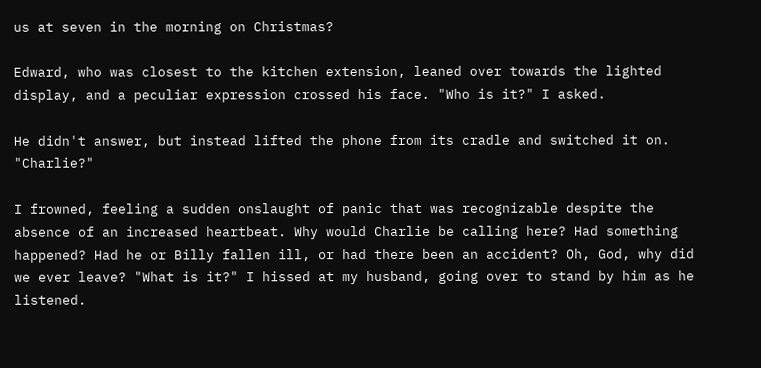us at seven in the morning on Christmas?

Edward, who was closest to the kitchen extension, leaned over towards the lighted display, and a peculiar expression crossed his face. "Who is it?" I asked.

He didn't answer, but instead lifted the phone from its cradle and switched it on. "Charlie?"

I frowned, feeling a sudden onslaught of panic that was recognizable despite the absence of an increased heartbeat. Why would Charlie be calling here? Had something happened? Had he or Billy fallen ill, or had there been an accident? Oh, God, why did we ever leave? "What is it?" I hissed at my husband, going over to stand by him as he listened.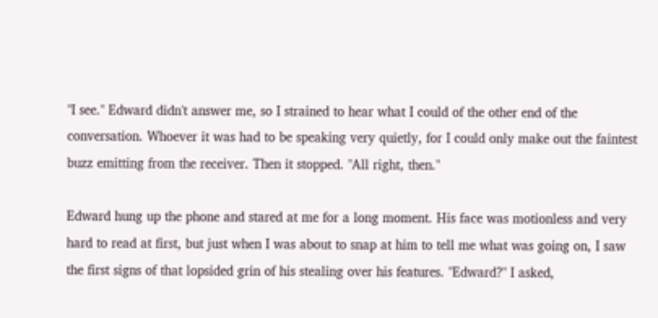"I see." Edward didn't answer me, so I strained to hear what I could of the other end of the conversation. Whoever it was had to be speaking very quietly, for I could only make out the faintest buzz emitting from the receiver. Then it stopped. "All right, then."

Edward hung up the phone and stared at me for a long moment. His face was motionless and very hard to read at first, but just when I was about to snap at him to tell me what was going on, I saw the first signs of that lopsided grin of his stealing over his features. "Edward?" I asked,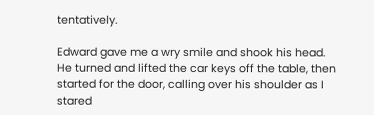tentatively.

Edward gave me a wry smile and shook his head. He turned and lifted the car keys off the table, then started for the door, calling over his shoulder as I stared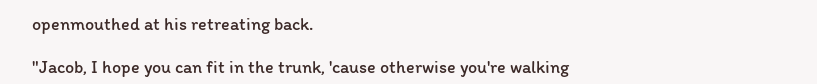openmouthed at his retreating back.

"Jacob, I hope you can fit in the trunk, 'cause otherwise you're walking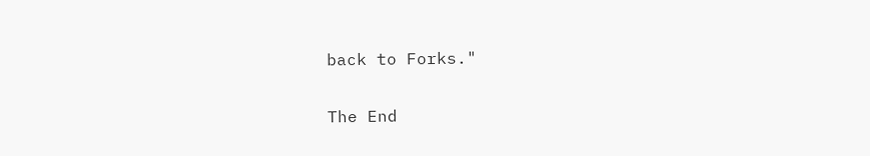back to Forks."

The End